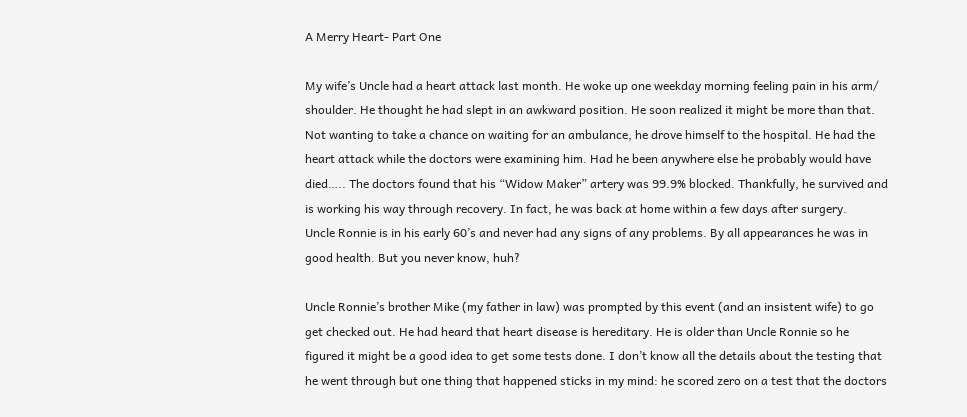A Merry Heart- Part One

My wife’s Uncle had a heart attack last month. He woke up one weekday morning feeling pain in his arm/ shoulder. He thought he had slept in an awkward position. He soon realized it might be more than that. Not wanting to take a chance on waiting for an ambulance, he drove himself to the hospital. He had the heart attack while the doctors were examining him. Had he been anywhere else he probably would have died….. The doctors found that his “Widow Maker” artery was 99.9% blocked. Thankfully, he survived and is working his way through recovery. In fact, he was back at home within a few days after surgery.
Uncle Ronnie is in his early 60’s and never had any signs of any problems. By all appearances he was in good health. But you never know, huh?

Uncle Ronnie’s brother Mike (my father in law) was prompted by this event (and an insistent wife) to go get checked out. He had heard that heart disease is hereditary. He is older than Uncle Ronnie so he figured it might be a good idea to get some tests done. I don’t know all the details about the testing that he went through but one thing that happened sticks in my mind: he scored zero on a test that the doctors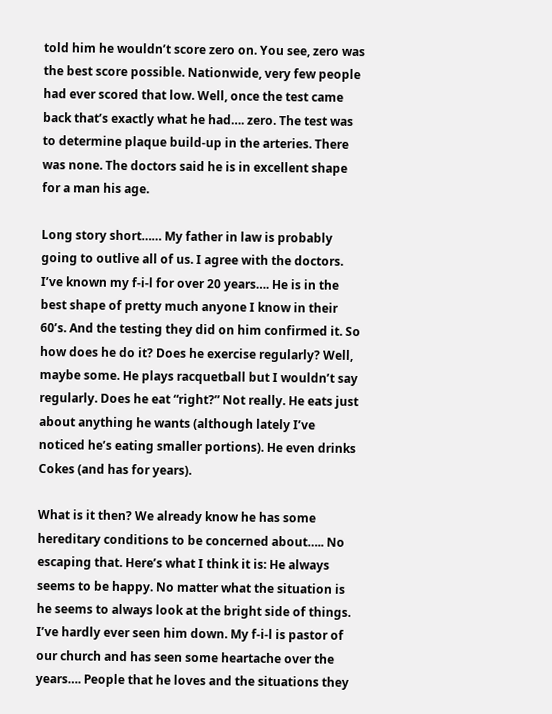told him he wouldn’t score zero on. You see, zero was the best score possible. Nationwide, very few people had ever scored that low. Well, once the test came back that’s exactly what he had…. zero. The test was to determine plaque build-up in the arteries. There was none. The doctors said he is in excellent shape for a man his age.

Long story short…… My father in law is probably going to outlive all of us. I agree with the doctors. I’ve known my f-i-l for over 20 years…. He is in the best shape of pretty much anyone I know in their 60’s. And the testing they did on him confirmed it. So how does he do it? Does he exercise regularly? Well, maybe some. He plays racquetball but I wouldn’t say regularly. Does he eat “right?” Not really. He eats just about anything he wants (although lately I’ve noticed he’s eating smaller portions). He even drinks Cokes (and has for years).

What is it then? We already know he has some hereditary conditions to be concerned about….. No escaping that. Here’s what I think it is: He always seems to be happy. No matter what the situation is he seems to always look at the bright side of things. I’ve hardly ever seen him down. My f-i-l is pastor of our church and has seen some heartache over the years…. People that he loves and the situations they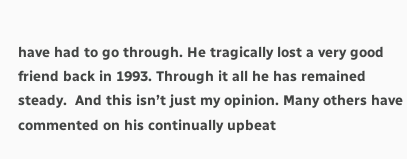have had to go through. He tragically lost a very good friend back in 1993. Through it all he has remained steady.  And this isn’t just my opinion. Many others have commented on his continually upbeat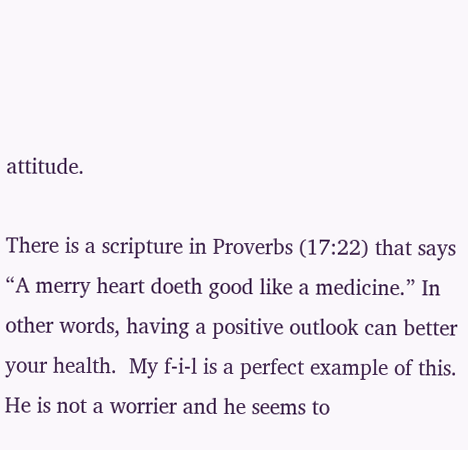attitude.

There is a scripture in Proverbs (17:22) that says “A merry heart doeth good like a medicine.” In other words, having a positive outlook can better your health.  My f-i-l is a perfect example of this. He is not a worrier and he seems to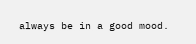always be in a good mood.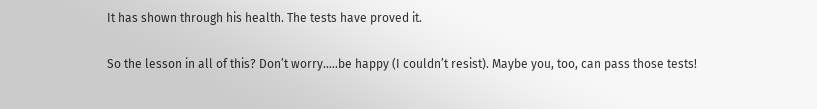It has shown through his health. The tests have proved it.

So the lesson in all of this? Don’t worry…..be happy (I couldn’t resist). Maybe you, too, can pass those tests!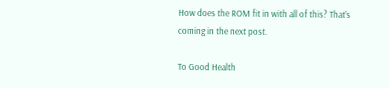How does the ROM fit in with all of this? That’s coming in the next post.

To Good Health